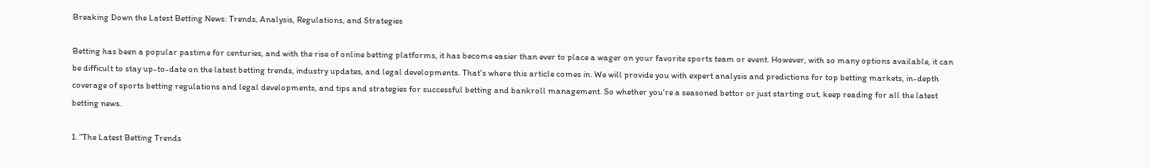Breaking Down the Latest Betting News: Trends, Analysis, Regulations, and Strategies

Betting has been a popular pastime for centuries, and with the rise of online betting platforms, it has become easier than ever to place a wager on your favorite sports team or event. However, with so many options available, it can be difficult to stay up-to-date on the latest betting trends, industry updates, and legal developments. That's where this article comes in. We will provide you with expert analysis and predictions for top betting markets, in-depth coverage of sports betting regulations and legal developments, and tips and strategies for successful betting and bankroll management. So whether you're a seasoned bettor or just starting out, keep reading for all the latest betting news.

1. "The Latest Betting Trends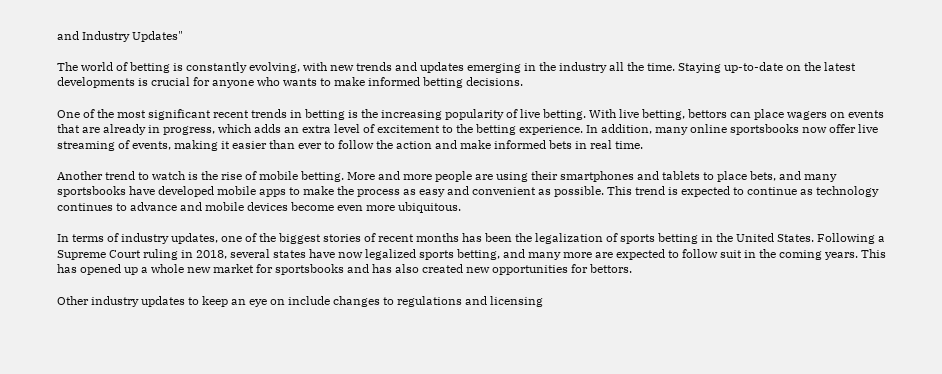and Industry Updates"

The world of betting is constantly evolving, with new trends and updates emerging in the industry all the time. Staying up-to-date on the latest developments is crucial for anyone who wants to make informed betting decisions.

One of the most significant recent trends in betting is the increasing popularity of live betting. With live betting, bettors can place wagers on events that are already in progress, which adds an extra level of excitement to the betting experience. In addition, many online sportsbooks now offer live streaming of events, making it easier than ever to follow the action and make informed bets in real time.

Another trend to watch is the rise of mobile betting. More and more people are using their smartphones and tablets to place bets, and many sportsbooks have developed mobile apps to make the process as easy and convenient as possible. This trend is expected to continue as technology continues to advance and mobile devices become even more ubiquitous.

In terms of industry updates, one of the biggest stories of recent months has been the legalization of sports betting in the United States. Following a Supreme Court ruling in 2018, several states have now legalized sports betting, and many more are expected to follow suit in the coming years. This has opened up a whole new market for sportsbooks and has also created new opportunities for bettors.

Other industry updates to keep an eye on include changes to regulations and licensing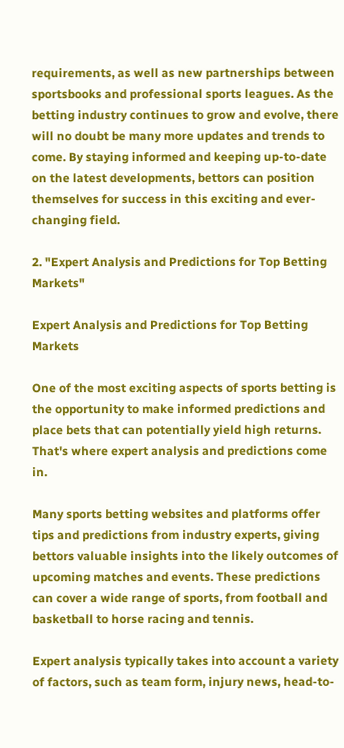requirements, as well as new partnerships between sportsbooks and professional sports leagues. As the betting industry continues to grow and evolve, there will no doubt be many more updates and trends to come. By staying informed and keeping up-to-date on the latest developments, bettors can position themselves for success in this exciting and ever-changing field.

2. "Expert Analysis and Predictions for Top Betting Markets"

Expert Analysis and Predictions for Top Betting Markets

One of the most exciting aspects of sports betting is the opportunity to make informed predictions and place bets that can potentially yield high returns. That's where expert analysis and predictions come in.

Many sports betting websites and platforms offer tips and predictions from industry experts, giving bettors valuable insights into the likely outcomes of upcoming matches and events. These predictions can cover a wide range of sports, from football and basketball to horse racing and tennis.

Expert analysis typically takes into account a variety of factors, such as team form, injury news, head-to-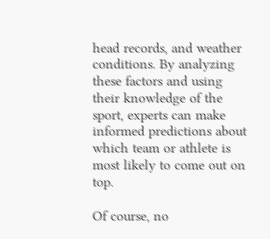head records, and weather conditions. By analyzing these factors and using their knowledge of the sport, experts can make informed predictions about which team or athlete is most likely to come out on top.

Of course, no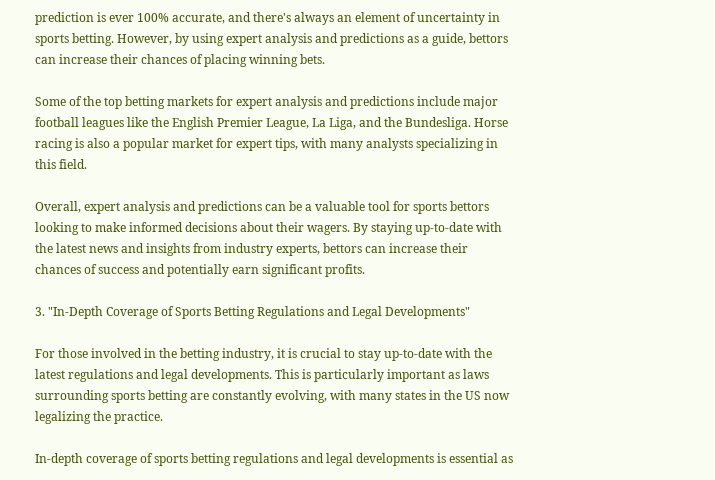prediction is ever 100% accurate, and there's always an element of uncertainty in sports betting. However, by using expert analysis and predictions as a guide, bettors can increase their chances of placing winning bets.

Some of the top betting markets for expert analysis and predictions include major football leagues like the English Premier League, La Liga, and the Bundesliga. Horse racing is also a popular market for expert tips, with many analysts specializing in this field.

Overall, expert analysis and predictions can be a valuable tool for sports bettors looking to make informed decisions about their wagers. By staying up-to-date with the latest news and insights from industry experts, bettors can increase their chances of success and potentially earn significant profits.

3. "In-Depth Coverage of Sports Betting Regulations and Legal Developments"

For those involved in the betting industry, it is crucial to stay up-to-date with the latest regulations and legal developments. This is particularly important as laws surrounding sports betting are constantly evolving, with many states in the US now legalizing the practice.

In-depth coverage of sports betting regulations and legal developments is essential as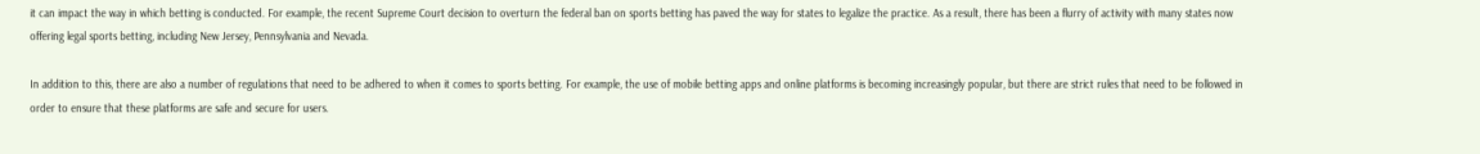it can impact the way in which betting is conducted. For example, the recent Supreme Court decision to overturn the federal ban on sports betting has paved the way for states to legalize the practice. As a result, there has been a flurry of activity with many states now offering legal sports betting, including New Jersey, Pennsylvania and Nevada.

In addition to this, there are also a number of regulations that need to be adhered to when it comes to sports betting. For example, the use of mobile betting apps and online platforms is becoming increasingly popular, but there are strict rules that need to be followed in order to ensure that these platforms are safe and secure for users.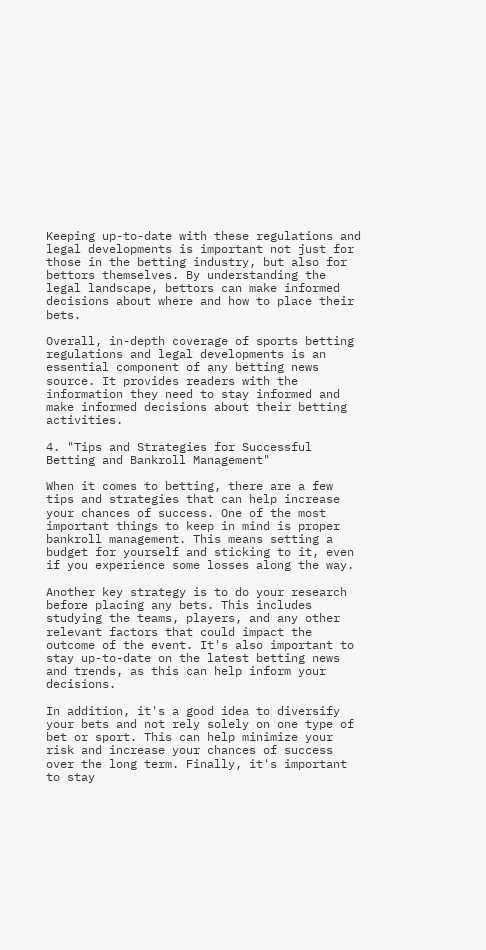Keeping up-to-date with these regulations and legal developments is important not just for those in the betting industry, but also for bettors themselves. By understanding the legal landscape, bettors can make informed decisions about where and how to place their bets.

Overall, in-depth coverage of sports betting regulations and legal developments is an essential component of any betting news source. It provides readers with the information they need to stay informed and make informed decisions about their betting activities.

4. "Tips and Strategies for Successful Betting and Bankroll Management"

When it comes to betting, there are a few tips and strategies that can help increase your chances of success. One of the most important things to keep in mind is proper bankroll management. This means setting a budget for yourself and sticking to it, even if you experience some losses along the way.

Another key strategy is to do your research before placing any bets. This includes studying the teams, players, and any other relevant factors that could impact the outcome of the event. It's also important to stay up-to-date on the latest betting news and trends, as this can help inform your decisions.

In addition, it's a good idea to diversify your bets and not rely solely on one type of bet or sport. This can help minimize your risk and increase your chances of success over the long term. Finally, it's important to stay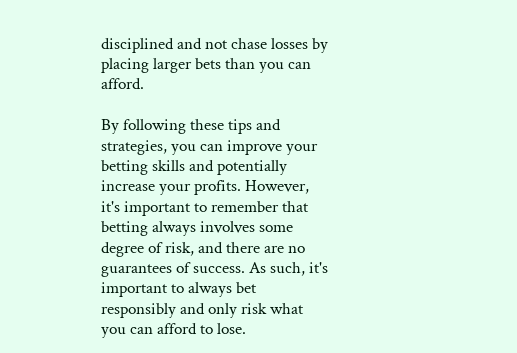disciplined and not chase losses by placing larger bets than you can afford.

By following these tips and strategies, you can improve your betting skills and potentially increase your profits. However, it's important to remember that betting always involves some degree of risk, and there are no guarantees of success. As such, it's important to always bet responsibly and only risk what you can afford to lose.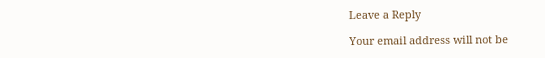Leave a Reply

Your email address will not be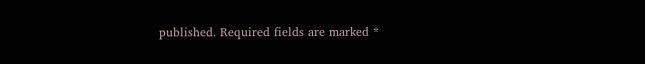published. Required fields are marked *